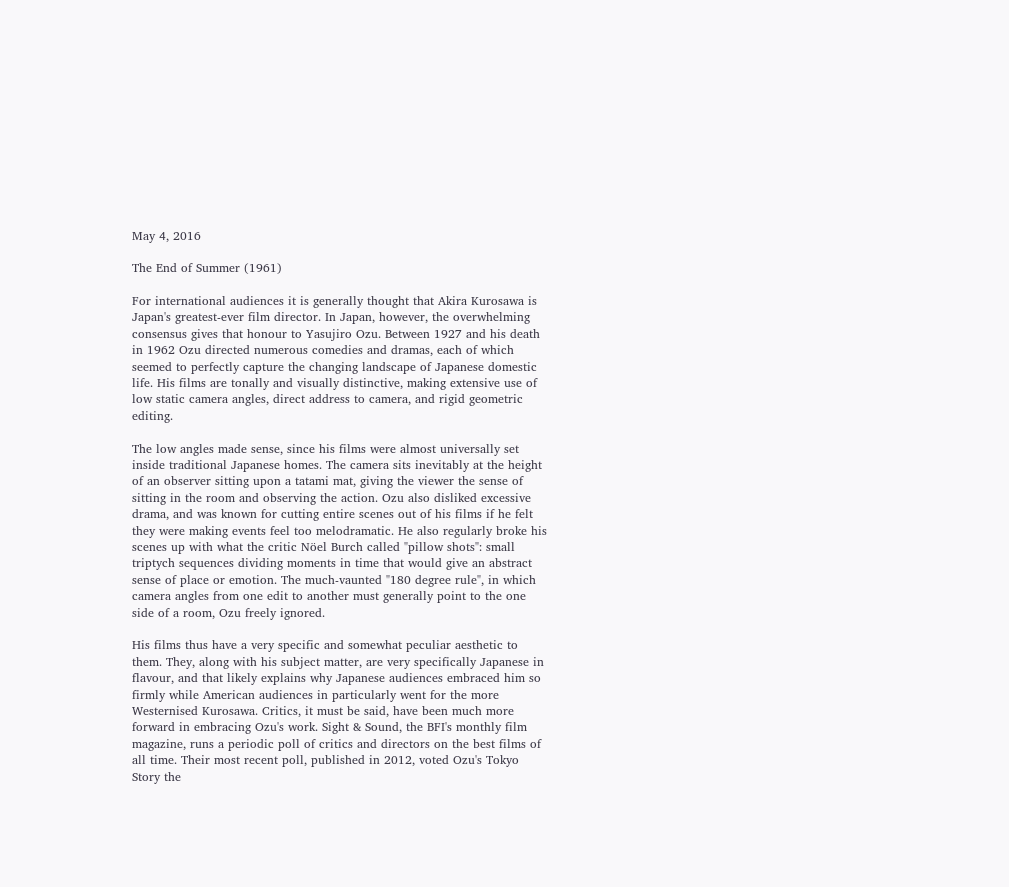May 4, 2016

The End of Summer (1961)

For international audiences it is generally thought that Akira Kurosawa is Japan's greatest-ever film director. In Japan, however, the overwhelming consensus gives that honour to Yasujiro Ozu. Between 1927 and his death in 1962 Ozu directed numerous comedies and dramas, each of which seemed to perfectly capture the changing landscape of Japanese domestic life. His films are tonally and visually distinctive, making extensive use of low static camera angles, direct address to camera, and rigid geometric editing.

The low angles made sense, since his films were almost universally set inside traditional Japanese homes. The camera sits inevitably at the height of an observer sitting upon a tatami mat, giving the viewer the sense of sitting in the room and observing the action. Ozu also disliked excessive drama, and was known for cutting entire scenes out of his films if he felt they were making events feel too melodramatic. He also regularly broke his scenes up with what the critic Nöel Burch called "pillow shots": small triptych sequences dividing moments in time that would give an abstract sense of place or emotion. The much-vaunted "180 degree rule", in which camera angles from one edit to another must generally point to the one side of a room, Ozu freely ignored.

His films thus have a very specific and somewhat peculiar aesthetic to them. They, along with his subject matter, are very specifically Japanese in flavour, and that likely explains why Japanese audiences embraced him so firmly while American audiences in particularly went for the more Westernised Kurosawa. Critics, it must be said, have been much more forward in embracing Ozu's work. Sight & Sound, the BFI's monthly film magazine, runs a periodic poll of critics and directors on the best films of all time. Their most recent poll, published in 2012, voted Ozu's Tokyo Story the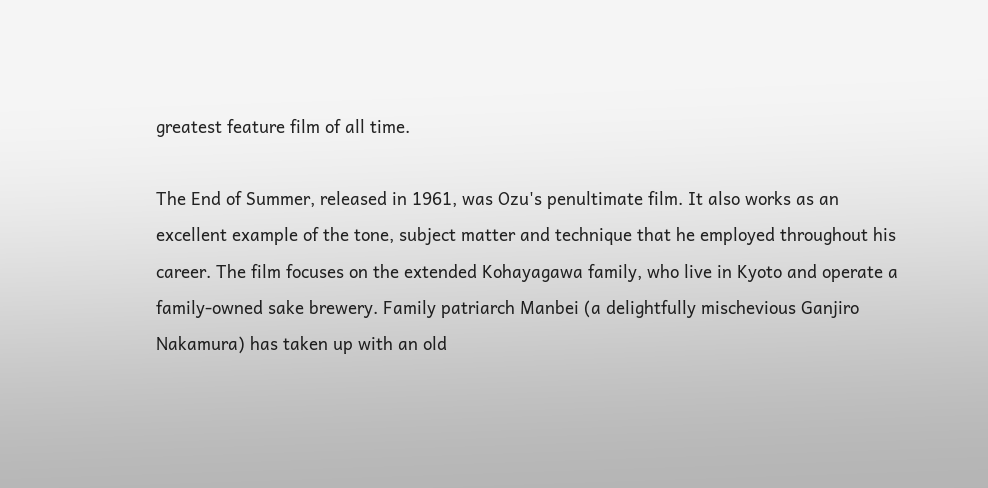greatest feature film of all time.

The End of Summer, released in 1961, was Ozu's penultimate film. It also works as an excellent example of the tone, subject matter and technique that he employed throughout his career. The film focuses on the extended Kohayagawa family, who live in Kyoto and operate a family-owned sake brewery. Family patriarch Manbei (a delightfully mischevious Ganjiro Nakamura) has taken up with an old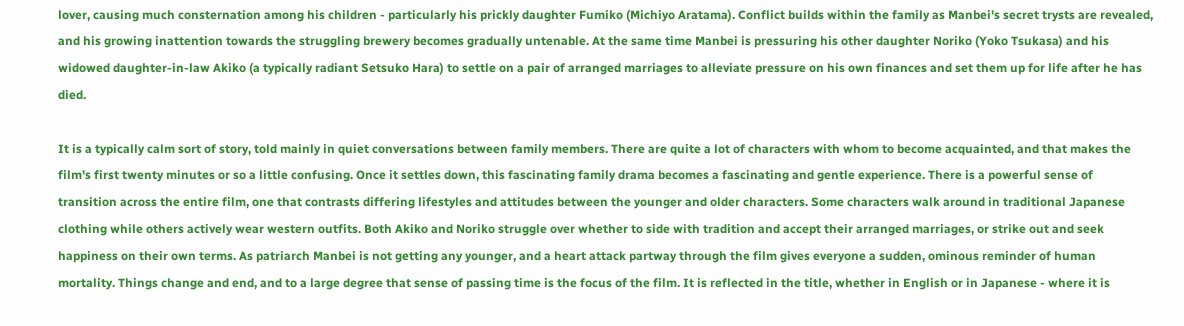lover, causing much consternation among his children - particularly his prickly daughter Fumiko (Michiyo Aratama). Conflict builds within the family as Manbei's secret trysts are revealed, and his growing inattention towards the struggling brewery becomes gradually untenable. At the same time Manbei is pressuring his other daughter Noriko (Yoko Tsukasa) and his widowed daughter-in-law Akiko (a typically radiant Setsuko Hara) to settle on a pair of arranged marriages to alleviate pressure on his own finances and set them up for life after he has died.

It is a typically calm sort of story, told mainly in quiet conversations between family members. There are quite a lot of characters with whom to become acquainted, and that makes the film's first twenty minutes or so a little confusing. Once it settles down, this fascinating family drama becomes a fascinating and gentle experience. There is a powerful sense of transition across the entire film, one that contrasts differing lifestyles and attitudes between the younger and older characters. Some characters walk around in traditional Japanese clothing while others actively wear western outfits. Both Akiko and Noriko struggle over whether to side with tradition and accept their arranged marriages, or strike out and seek happiness on their own terms. As patriarch Manbei is not getting any younger, and a heart attack partway through the film gives everyone a sudden, ominous reminder of human mortality. Things change and end, and to a large degree that sense of passing time is the focus of the film. It is reflected in the title, whether in English or in Japanese - where it is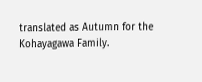translated as Autumn for the Kohayagawa Family.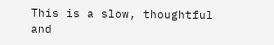This is a slow, thoughtful and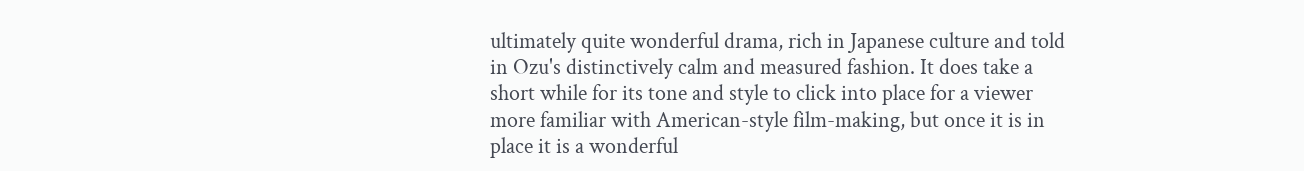ultimately quite wonderful drama, rich in Japanese culture and told in Ozu's distinctively calm and measured fashion. It does take a short while for its tone and style to click into place for a viewer more familiar with American-style film-making, but once it is in place it is a wonderful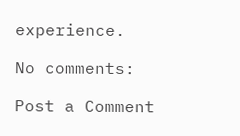experience.

No comments:

Post a Comment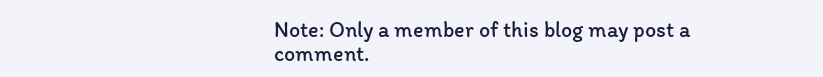Note: Only a member of this blog may post a comment.